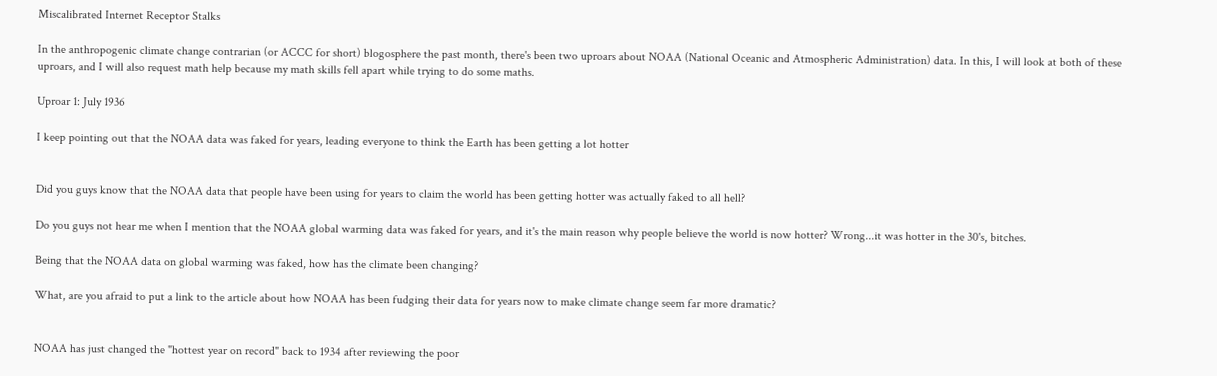Miscalibrated Internet Receptor Stalks

In the anthropogenic climate change contrarian (or ACCC for short) blogosphere the past month, there's been two uproars about NOAA (National Oceanic and Atmospheric Administration) data. In this, I will look at both of these uproars, and I will also request math help because my math skills fell apart while trying to do some maths.

Uproar 1: July 1936

I keep pointing out that the NOAA data was faked for years, leading everyone to think the Earth has been getting a lot hotter


Did you guys know that the NOAA data that people have been using for years to claim the world has been getting hotter was actually faked to all hell?

Do you guys not hear me when I mention that the NOAA global warming data was faked for years, and it's the main reason why people believe the world is now hotter? Wrong...it was hotter in the 30's, bitches.

Being that the NOAA data on global warming was faked, how has the climate been changing?

What, are you afraid to put a link to the article about how NOAA has been fudging their data for years now to make climate change seem far more dramatic?


NOAA has just changed the "hottest year on record" back to 1934 after reviewing the poor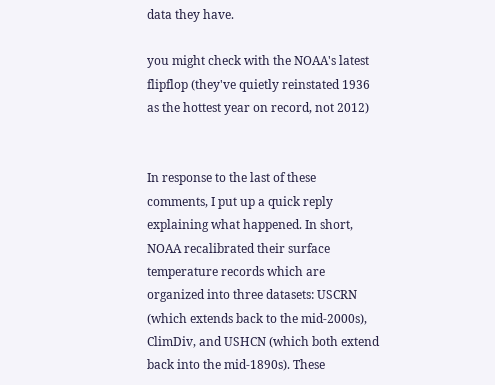data they have.

you might check with the NOAA's latest flipflop (they've quietly reinstated 1936 as the hottest year on record, not 2012)


In response to the last of these comments, I put up a quick reply explaining what happened. In short, NOAA recalibrated their surface temperature records which are organized into three datasets: USCRN (which extends back to the mid-2000s), ClimDiv, and USHCN (which both extend back into the mid-1890s). These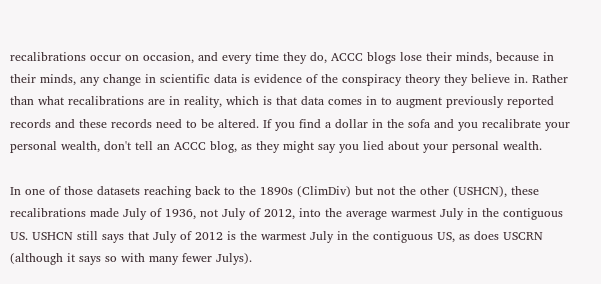recalibrations occur on occasion, and every time they do, ACCC blogs lose their minds, because in their minds, any change in scientific data is evidence of the conspiracy theory they believe in. Rather than what recalibrations are in reality, which is that data comes in to augment previously reported records and these records need to be altered. If you find a dollar in the sofa and you recalibrate your personal wealth, don't tell an ACCC blog, as they might say you lied about your personal wealth.

In one of those datasets reaching back to the 1890s (ClimDiv) but not the other (USHCN), these recalibrations made July of 1936, not July of 2012, into the average warmest July in the contiguous US. USHCN still says that July of 2012 is the warmest July in the contiguous US, as does USCRN (although it says so with many fewer Julys).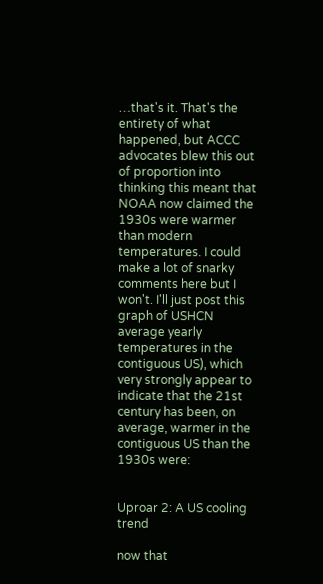…that's it. That's the entirety of what happened, but ACCC advocates blew this out of proportion into thinking this meant that NOAA now claimed the 1930s were warmer than modern temperatures. I could make a lot of snarky comments here but I won't. I'll just post this graph of USHCN average yearly temperatures in the contiguous US), which very strongly appear to indicate that the 21st century has been, on average, warmer in the contiguous US than the 1930s were:


Uproar 2: A US cooling trend

now that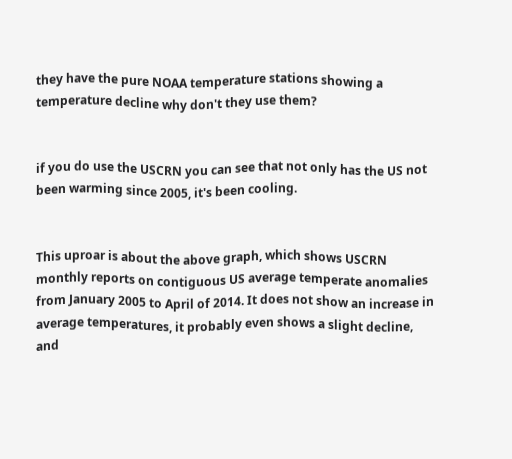they have the pure NOAA temperature stations showing a temperature decline why don't they use them?


if you do use the USCRN you can see that not only has the US not been warming since 2005, it's been cooling.


This uproar is about the above graph, which shows USCRN monthly reports on contiguous US average temperate anomalies from January 2005 to April of 2014. It does not show an increase in average temperatures, it probably even shows a slight decline, and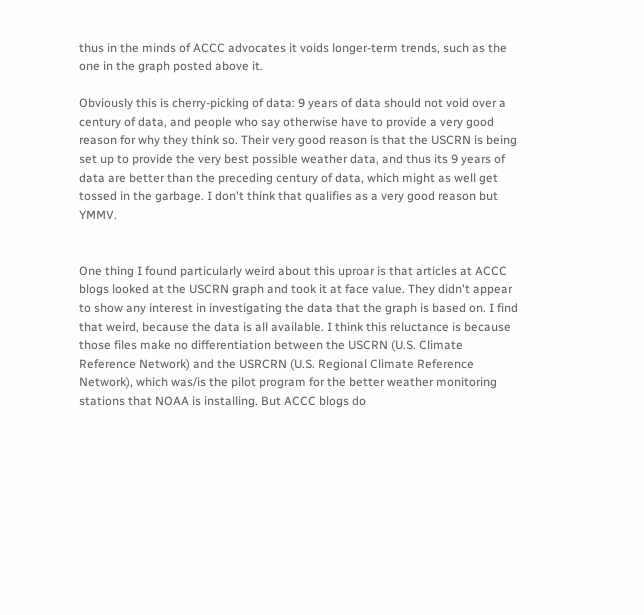thus in the minds of ACCC advocates it voids longer-term trends, such as the one in the graph posted above it.

Obviously this is cherry-picking of data: 9 years of data should not void over a century of data, and people who say otherwise have to provide a very good reason for why they think so. Their very good reason is that the USCRN is being set up to provide the very best possible weather data, and thus its 9 years of data are better than the preceding century of data, which might as well get tossed in the garbage. I don't think that qualifies as a very good reason but YMMV.


One thing I found particularly weird about this uproar is that articles at ACCC blogs looked at the USCRN graph and took it at face value. They didn't appear to show any interest in investigating the data that the graph is based on. I find that weird, because the data is all available. I think this reluctance is because those files make no differentiation between the USCRN (U.S. Climate Reference Network) and the USRCRN (U.S. Regional Climate Reference Network), which was/is the pilot program for the better weather monitoring stations that NOAA is installing. But ACCC blogs do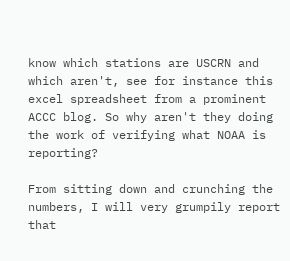know which stations are USCRN and which aren't, see for instance this excel spreadsheet from a prominent ACCC blog. So why aren't they doing the work of verifying what NOAA is reporting?

From sitting down and crunching the numbers, I will very grumpily report that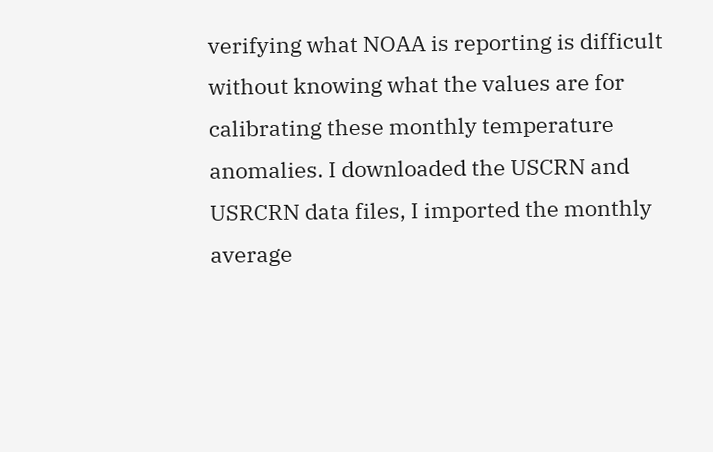verifying what NOAA is reporting is difficult without knowing what the values are for calibrating these monthly temperature anomalies. I downloaded the USCRN and USRCRN data files, I imported the monthly average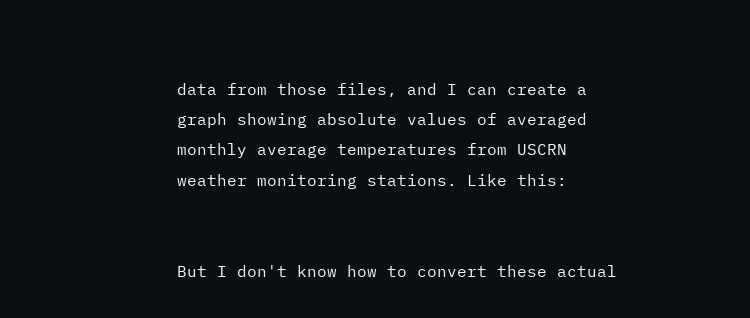data from those files, and I can create a graph showing absolute values of averaged monthly average temperatures from USCRN weather monitoring stations. Like this:


But I don't know how to convert these actual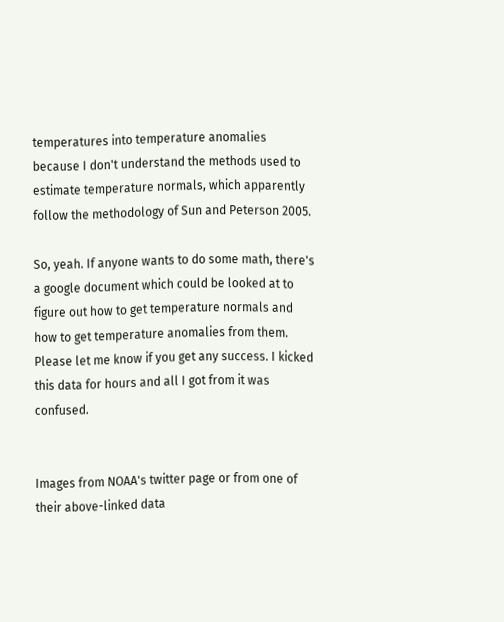temperatures into temperature anomalies because I don't understand the methods used to estimate temperature normals, which apparently follow the methodology of Sun and Peterson 2005.

So, yeah. If anyone wants to do some math, there's a google document which could be looked at to figure out how to get temperature normals and how to get temperature anomalies from them. Please let me know if you get any success. I kicked this data for hours and all I got from it was confused.


Images from NOAA's twitter page or from one of their above-linked data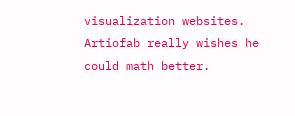visualization websites. Artiofab really wishes he could math better.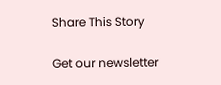Share This Story

Get our newsletter